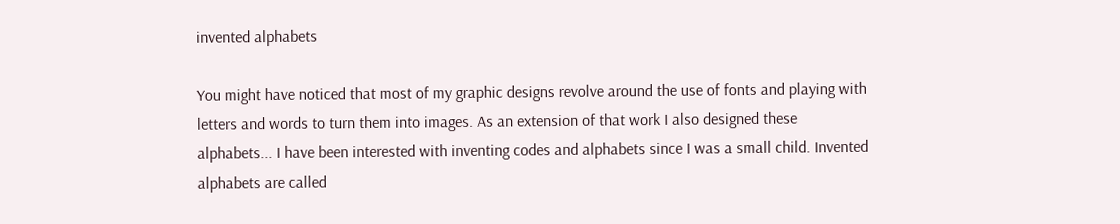invented alphabets

You might have noticed that most of my graphic designs revolve around the use of fonts and playing with letters and words to turn them into images. As an extension of that work I also designed these alphabets... I have been interested with inventing codes and alphabets since I was a small child. Invented alphabets are called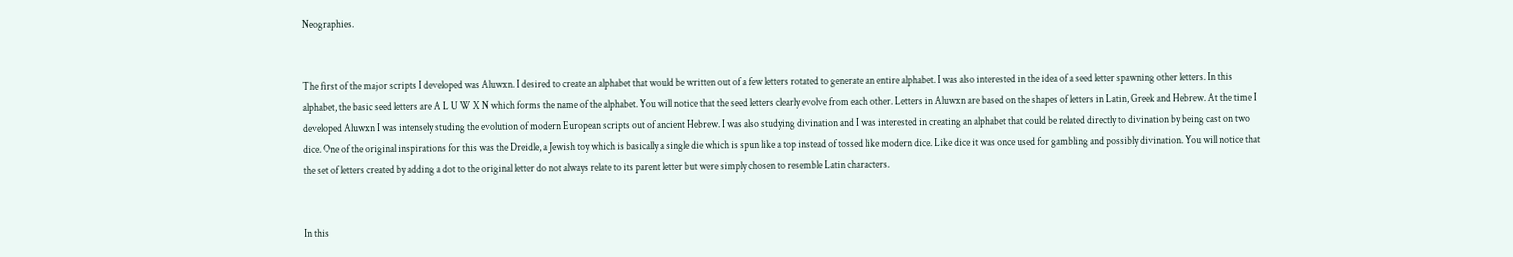Neographies.


The first of the major scripts I developed was Aluwxn. I desired to create an alphabet that would be written out of a few letters rotated to generate an entire alphabet. I was also interested in the idea of a seed letter spawning other letters. In this alphabet, the basic seed letters are A L U W X N which forms the name of the alphabet. You will notice that the seed letters clearly evolve from each other. Letters in Aluwxn are based on the shapes of letters in Latin, Greek and Hebrew. At the time I developed Aluwxn I was intensely studing the evolution of modern European scripts out of ancient Hebrew. I was also studying divination and I was interested in creating an alphabet that could be related directly to divination by being cast on two dice. One of the original inspirations for this was the Dreidle, a Jewish toy which is basically a single die which is spun like a top instead of tossed like modern dice. Like dice it was once used for gambling and possibly divination. You will notice that the set of letters created by adding a dot to the original letter do not always relate to its parent letter but were simply chosen to resemble Latin characters.


In this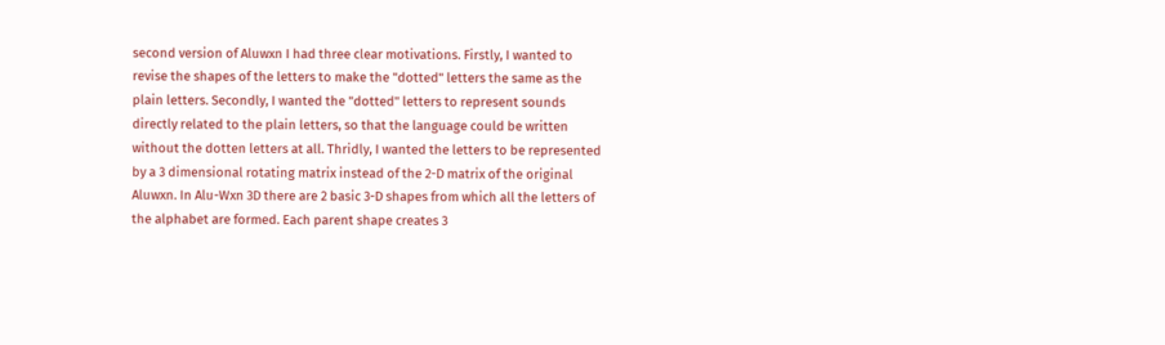second version of Aluwxn I had three clear motivations. Firstly, I wanted to revise the shapes of the letters to make the "dotted" letters the same as the plain letters. Secondly, I wanted the "dotted" letters to represent sounds directly related to the plain letters, so that the language could be written without the dotten letters at all. Thridly, I wanted the letters to be represented by a 3 dimensional rotating matrix instead of the 2-D matrix of the original Aluwxn. In Alu-Wxn 3D there are 2 basic 3-D shapes from which all the letters of the alphabet are formed. Each parent shape creates 3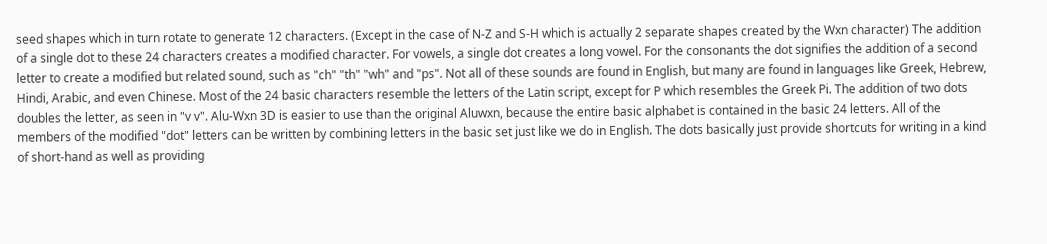seed shapes which in turn rotate to generate 12 characters. (Except in the case of N-Z and S-H which is actually 2 separate shapes created by the Wxn character) The addition of a single dot to these 24 characters creates a modified character. For vowels, a single dot creates a long vowel. For the consonants the dot signifies the addition of a second letter to create a modified but related sound, such as "ch" "th" "wh" and "ps". Not all of these sounds are found in English, but many are found in languages like Greek, Hebrew, Hindi, Arabic, and even Chinese. Most of the 24 basic characters resemble the letters of the Latin script, except for P which resembles the Greek Pi. The addition of two dots doubles the letter, as seen in "v v". Alu-Wxn 3D is easier to use than the original Aluwxn, because the entire basic alphabet is contained in the basic 24 letters. All of the members of the modified "dot" letters can be written by combining letters in the basic set just like we do in English. The dots basically just provide shortcuts for writing in a kind of short-hand as well as providing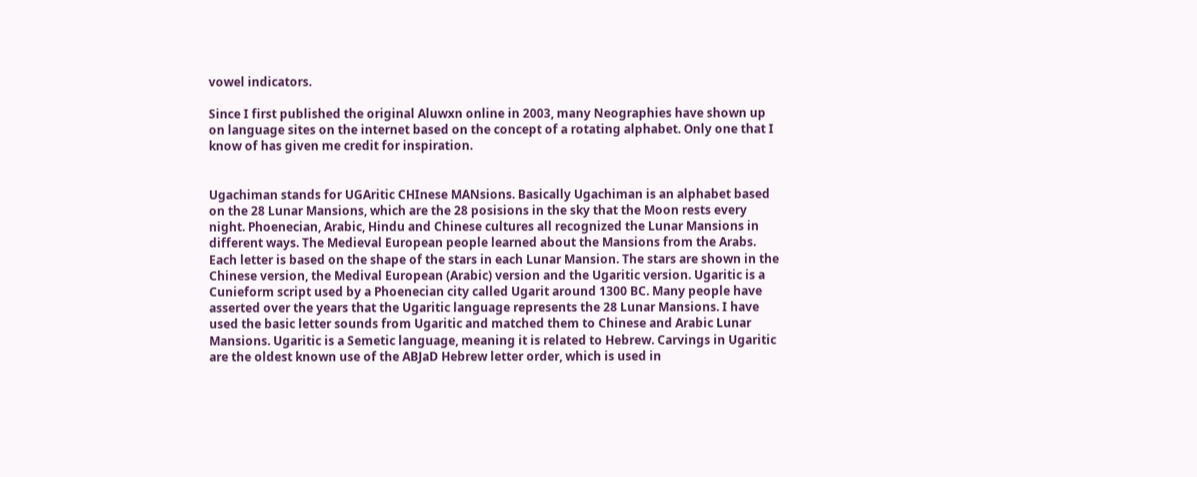vowel indicators.

Since I first published the original Aluwxn online in 2003, many Neographies have shown up on language sites on the internet based on the concept of a rotating alphabet. Only one that I know of has given me credit for inspiration.


Ugachiman stands for UGAritic CHInese MANsions. Basically Ugachiman is an alphabet based on the 28 Lunar Mansions, which are the 28 posisions in the sky that the Moon rests every night. Phoenecian, Arabic, Hindu and Chinese cultures all recognized the Lunar Mansions in different ways. The Medieval European people learned about the Mansions from the Arabs. Each letter is based on the shape of the stars in each Lunar Mansion. The stars are shown in the Chinese version, the Medival European (Arabic) version and the Ugaritic version. Ugaritic is a Cunieform script used by a Phoenecian city called Ugarit around 1300 BC. Many people have asserted over the years that the Ugaritic language represents the 28 Lunar Mansions. I have used the basic letter sounds from Ugaritic and matched them to Chinese and Arabic Lunar Mansions. Ugaritic is a Semetic language, meaning it is related to Hebrew. Carvings in Ugaritic are the oldest known use of the ABJaD Hebrew letter order, which is used in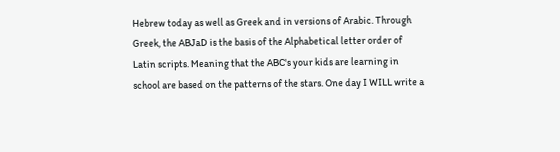Hebrew today as well as Greek and in versions of Arabic. Through Greek, the ABJaD is the basis of the Alphabetical letter order of Latin scripts. Meaning that the ABC's your kids are learning in school are based on the patterns of the stars. One day I WILL write a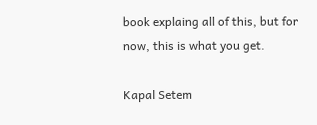book explaing all of this, but for now, this is what you get.

Kapal Setem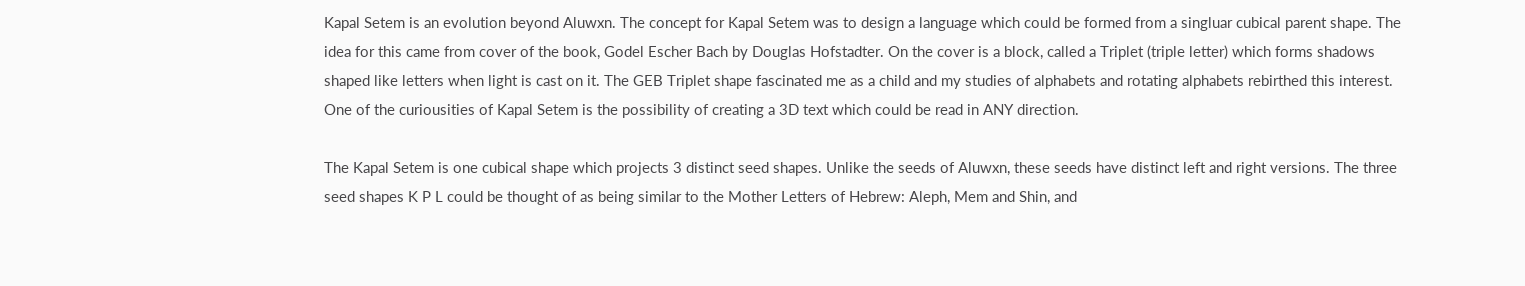Kapal Setem is an evolution beyond Aluwxn. The concept for Kapal Setem was to design a language which could be formed from a singluar cubical parent shape. The idea for this came from cover of the book, Godel Escher Bach by Douglas Hofstadter. On the cover is a block, called a Triplet (triple letter) which forms shadows shaped like letters when light is cast on it. The GEB Triplet shape fascinated me as a child and my studies of alphabets and rotating alphabets rebirthed this interest. One of the curiousities of Kapal Setem is the possibility of creating a 3D text which could be read in ANY direction.

The Kapal Setem is one cubical shape which projects 3 distinct seed shapes. Unlike the seeds of Aluwxn, these seeds have distinct left and right versions. The three seed shapes K P L could be thought of as being similar to the Mother Letters of Hebrew: Aleph, Mem and Shin, and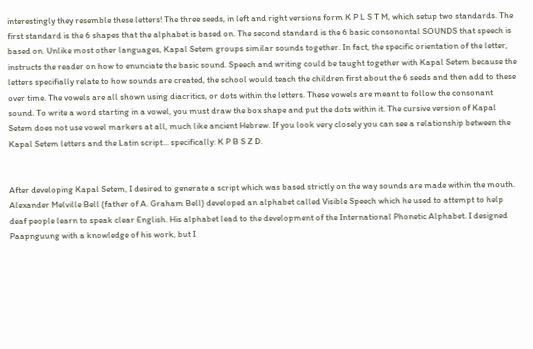interestingly they resemble these letters! The three seeds, in left and right versions form K P L S T M, which setup two standards. The first standard is the 6 shapes that the alphabet is based on. The second standard is the 6 basic consonontal SOUNDS that speech is based on. Unlike most other languages, Kapal Setem groups similar sounds together. In fact, the specific orientation of the letter, instructs the reader on how to enunciate the basic sound. Speech and writing could be taught together with Kapal Setem because the letters specifially relate to how sounds are created, the school would teach the children first about the 6 seeds and then add to these over time. The vowels are all shown using diacritics, or dots within the letters. These vowels are meant to follow the consonant sound. To write a word starting in a vowel, you must draw the box shape and put the dots within it. The cursive version of Kapal Setem does not use vowel markers at all, much like ancient Hebrew. If you look very closely you can see a relationship between the Kapal Setem letters and the Latin script... specifically: K P B S Z D.


After developing Kapal Setem, I desired to generate a script which was based strictly on the way sounds are made within the mouth. Alexander Melville Bell (father of A. Graham Bell) developed an alphabet called Visible Speech which he used to attempt to help deaf people learn to speak clear English. His alphabet lead to the development of the International Phonetic Alphabet. I designed Paapnguung with a knowledge of his work, but I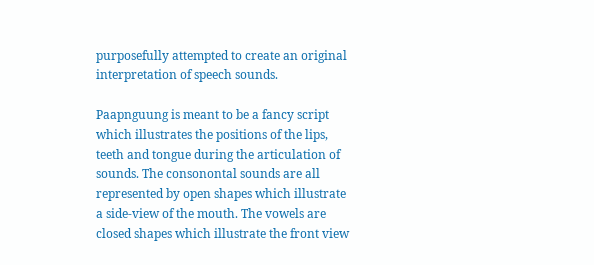purposefully attempted to create an original interpretation of speech sounds.

Paapnguung is meant to be a fancy script which illustrates the positions of the lips, teeth and tongue during the articulation of sounds. The consonontal sounds are all represented by open shapes which illustrate a side-view of the mouth. The vowels are closed shapes which illustrate the front view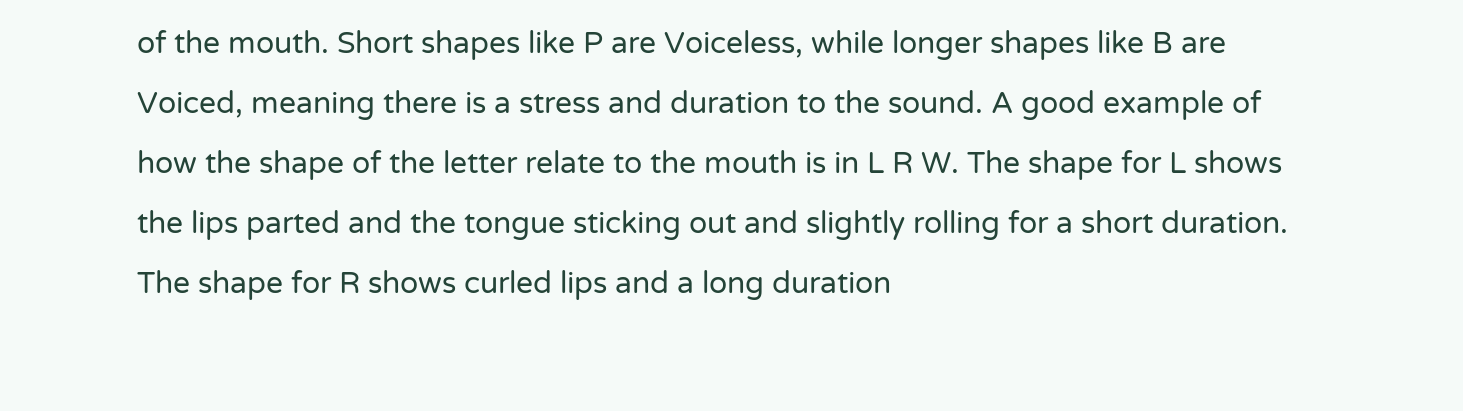of the mouth. Short shapes like P are Voiceless, while longer shapes like B are Voiced, meaning there is a stress and duration to the sound. A good example of how the shape of the letter relate to the mouth is in L R W. The shape for L shows the lips parted and the tongue sticking out and slightly rolling for a short duration. The shape for R shows curled lips and a long duration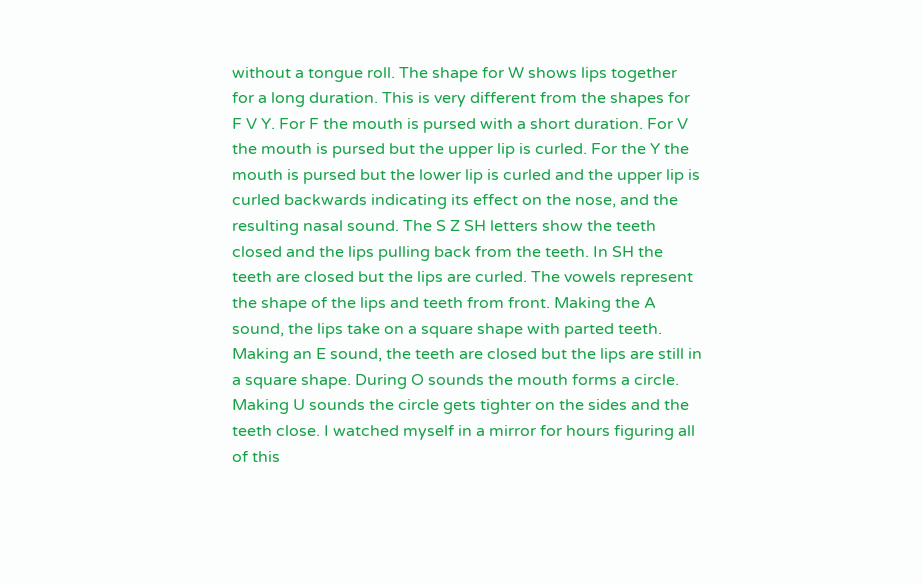without a tongue roll. The shape for W shows lips together for a long duration. This is very different from the shapes for F V Y. For F the mouth is pursed with a short duration. For V the mouth is pursed but the upper lip is curled. For the Y the mouth is pursed but the lower lip is curled and the upper lip is curled backwards indicating its effect on the nose, and the resulting nasal sound. The S Z SH letters show the teeth closed and the lips pulling back from the teeth. In SH the teeth are closed but the lips are curled. The vowels represent the shape of the lips and teeth from front. Making the A sound, the lips take on a square shape with parted teeth. Making an E sound, the teeth are closed but the lips are still in a square shape. During O sounds the mouth forms a circle. Making U sounds the circle gets tighter on the sides and the teeth close. I watched myself in a mirror for hours figuring all of this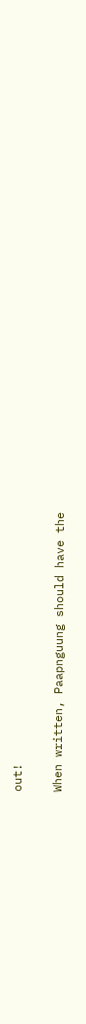out!

When written, Paapnguung should have the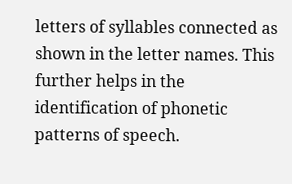letters of syllables connected as shown in the letter names. This further helps in the identification of phonetic patterns of speech.